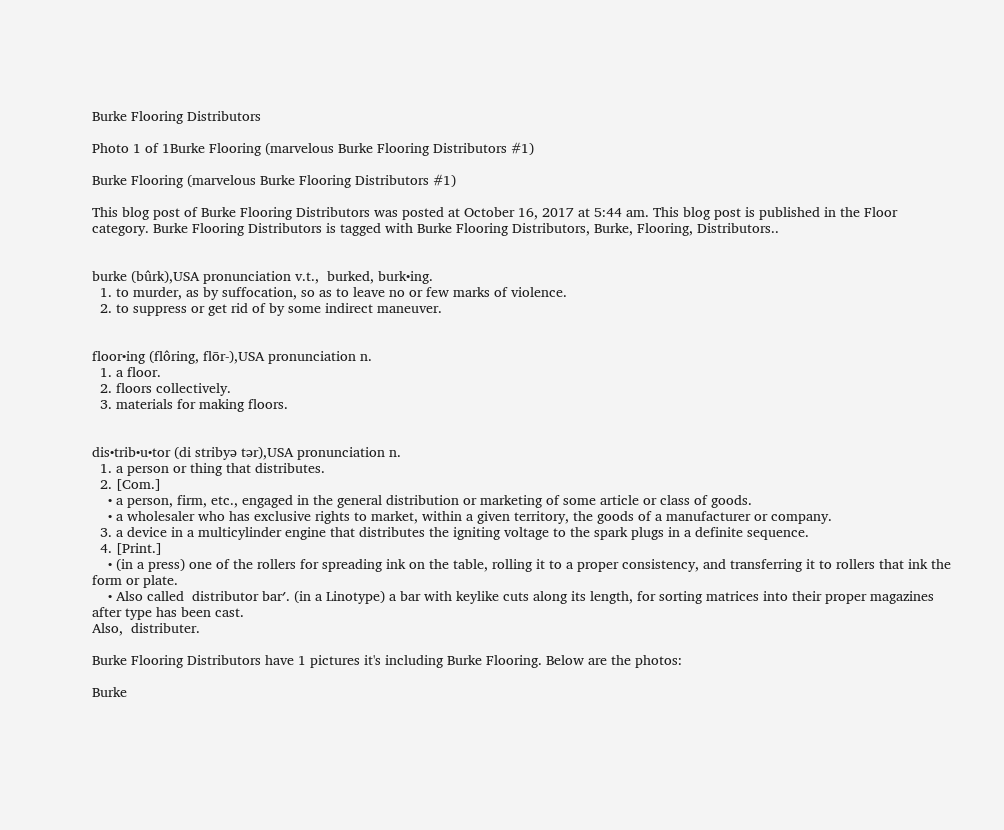Burke Flooring Distributors

Photo 1 of 1Burke Flooring (marvelous Burke Flooring Distributors #1)

Burke Flooring (marvelous Burke Flooring Distributors #1)

This blog post of Burke Flooring Distributors was posted at October 16, 2017 at 5:44 am. This blog post is published in the Floor category. Burke Flooring Distributors is tagged with Burke Flooring Distributors, Burke, Flooring, Distributors..


burke (bûrk),USA pronunciation v.t.,  burked, burk•ing.
  1. to murder, as by suffocation, so as to leave no or few marks of violence.
  2. to suppress or get rid of by some indirect maneuver.


floor•ing (flôring, flōr-),USA pronunciation n.
  1. a floor.
  2. floors collectively.
  3. materials for making floors.


dis•trib•u•tor (di stribyə tər),USA pronunciation n.
  1. a person or thing that distributes.
  2. [Com.]
    • a person, firm, etc., engaged in the general distribution or marketing of some article or class of goods.
    • a wholesaler who has exclusive rights to market, within a given territory, the goods of a manufacturer or company.
  3. a device in a multicylinder engine that distributes the igniting voltage to the spark plugs in a definite sequence.
  4. [Print.]
    • (in a press) one of the rollers for spreading ink on the table, rolling it to a proper consistency, and transferring it to rollers that ink the form or plate.
    • Also called  distributor bar′. (in a Linotype) a bar with keylike cuts along its length, for sorting matrices into their proper magazines after type has been cast.
Also,  distributer.

Burke Flooring Distributors have 1 pictures it's including Burke Flooring. Below are the photos:

Burke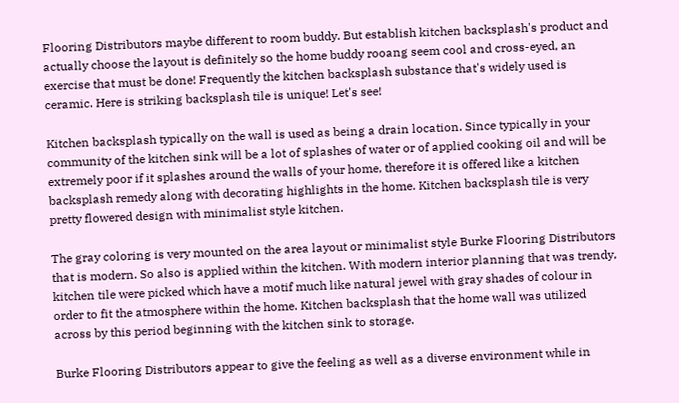Flooring Distributors maybe different to room buddy. But establish kitchen backsplash's product and actually choose the layout is definitely so the home buddy rooang seem cool and cross-eyed, an exercise that must be done! Frequently the kitchen backsplash substance that's widely used is ceramic. Here is striking backsplash tile is unique! Let's see!

Kitchen backsplash typically on the wall is used as being a drain location. Since typically in your community of the kitchen sink will be a lot of splashes of water or of applied cooking oil and will be extremely poor if it splashes around the walls of your home, therefore it is offered like a kitchen backsplash remedy along with decorating highlights in the home. Kitchen backsplash tile is very pretty flowered design with minimalist style kitchen.

The gray coloring is very mounted on the area layout or minimalist style Burke Flooring Distributors that is modern. So also is applied within the kitchen. With modern interior planning that was trendy, kitchen tile were picked which have a motif much like natural jewel with gray shades of colour in order to fit the atmosphere within the home. Kitchen backsplash that the home wall was utilized across by this period beginning with the kitchen sink to storage.

Burke Flooring Distributors appear to give the feeling as well as a diverse environment while in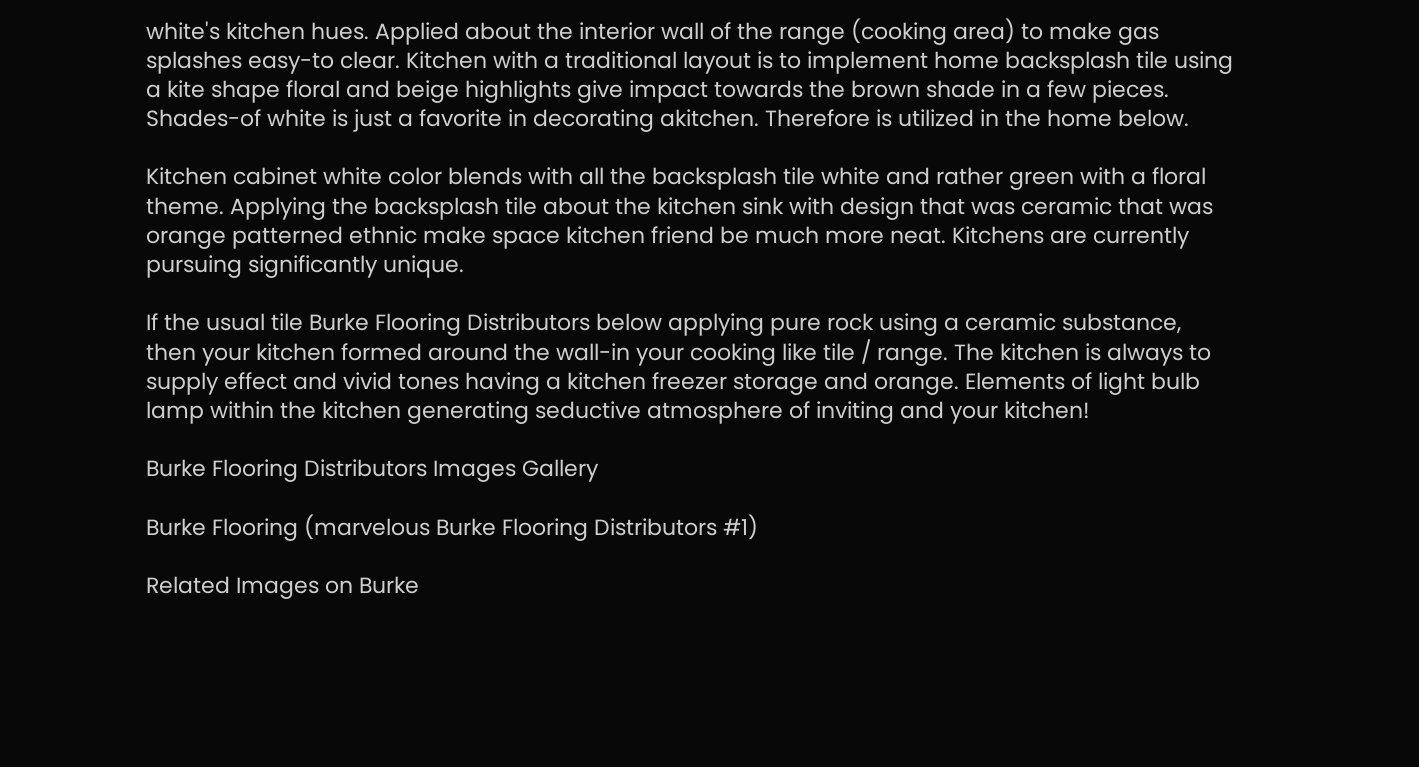white's kitchen hues. Applied about the interior wall of the range (cooking area) to make gas splashes easy-to clear. Kitchen with a traditional layout is to implement home backsplash tile using a kite shape floral and beige highlights give impact towards the brown shade in a few pieces. Shades-of white is just a favorite in decorating akitchen. Therefore is utilized in the home below.

Kitchen cabinet white color blends with all the backsplash tile white and rather green with a floral theme. Applying the backsplash tile about the kitchen sink with design that was ceramic that was orange patterned ethnic make space kitchen friend be much more neat. Kitchens are currently pursuing significantly unique.

If the usual tile Burke Flooring Distributors below applying pure rock using a ceramic substance, then your kitchen formed around the wall-in your cooking like tile / range. The kitchen is always to supply effect and vivid tones having a kitchen freezer storage and orange. Elements of light bulb lamp within the kitchen generating seductive atmosphere of inviting and your kitchen!

Burke Flooring Distributors Images Gallery

Burke Flooring (marvelous Burke Flooring Distributors #1)

Related Images on Burke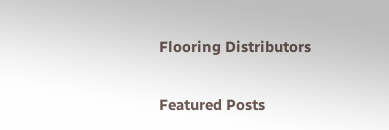Flooring Distributors

Featured Posts